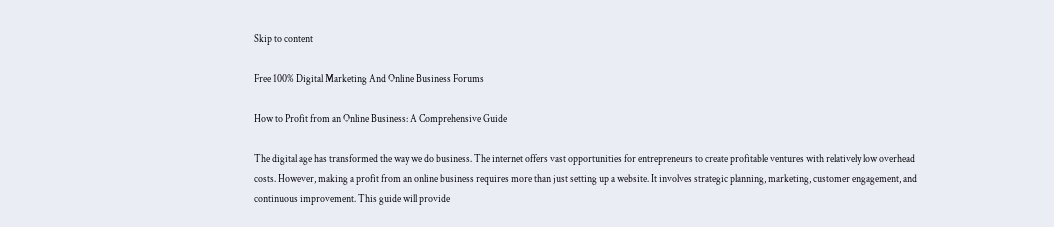Skip to content

Free 100% Digital Marketing And Online Business Forums

How to Profit from an Online Business: A Comprehensive Guide

The digital age has transformed the way we do business. The internet offers vast opportunities for entrepreneurs to create profitable ventures with relatively low overhead costs. However, making a profit from an online business requires more than just setting up a website. It involves strategic planning, marketing, customer engagement, and continuous improvement. This guide will provide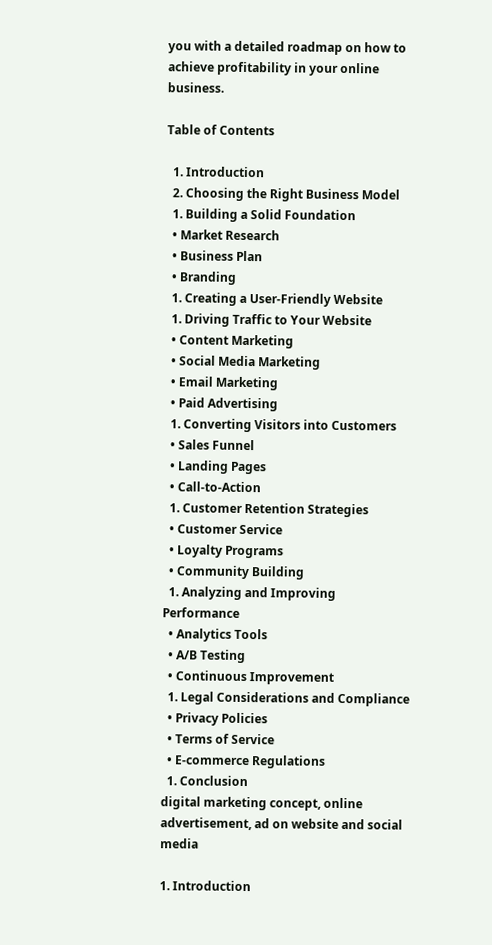you with a detailed roadmap on how to achieve profitability in your online business.

Table of Contents

  1. Introduction
  2. Choosing the Right Business Model
  1. Building a Solid Foundation
  • Market Research
  • Business Plan
  • Branding
  1. Creating a User-Friendly Website
  1. Driving Traffic to Your Website
  • Content Marketing
  • Social Media Marketing
  • Email Marketing
  • Paid Advertising
  1. Converting Visitors into Customers
  • Sales Funnel
  • Landing Pages
  • Call-to-Action
  1. Customer Retention Strategies
  • Customer Service
  • Loyalty Programs
  • Community Building
  1. Analyzing and Improving Performance
  • Analytics Tools
  • A/B Testing
  • Continuous Improvement
  1. Legal Considerations and Compliance
  • Privacy Policies
  • Terms of Service
  • E-commerce Regulations
  1. Conclusion
digital marketing concept, online advertisement, ad on website and social media

1. Introduction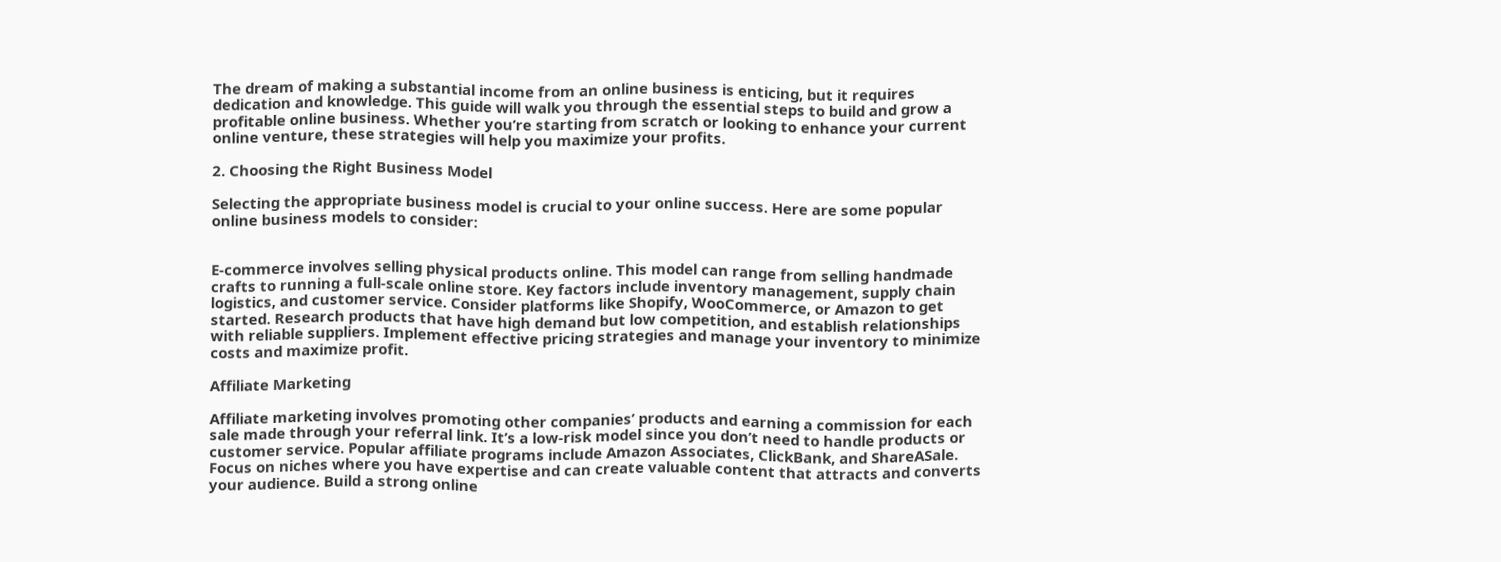The dream of making a substantial income from an online business is enticing, but it requires dedication and knowledge. This guide will walk you through the essential steps to build and grow a profitable online business. Whether you’re starting from scratch or looking to enhance your current online venture, these strategies will help you maximize your profits.

2. Choosing the Right Business Model

Selecting the appropriate business model is crucial to your online success. Here are some popular online business models to consider:


E-commerce involves selling physical products online. This model can range from selling handmade crafts to running a full-scale online store. Key factors include inventory management, supply chain logistics, and customer service. Consider platforms like Shopify, WooCommerce, or Amazon to get started. Research products that have high demand but low competition, and establish relationships with reliable suppliers. Implement effective pricing strategies and manage your inventory to minimize costs and maximize profit.

Affiliate Marketing

Affiliate marketing involves promoting other companies’ products and earning a commission for each sale made through your referral link. It’s a low-risk model since you don’t need to handle products or customer service. Popular affiliate programs include Amazon Associates, ClickBank, and ShareASale. Focus on niches where you have expertise and can create valuable content that attracts and converts your audience. Build a strong online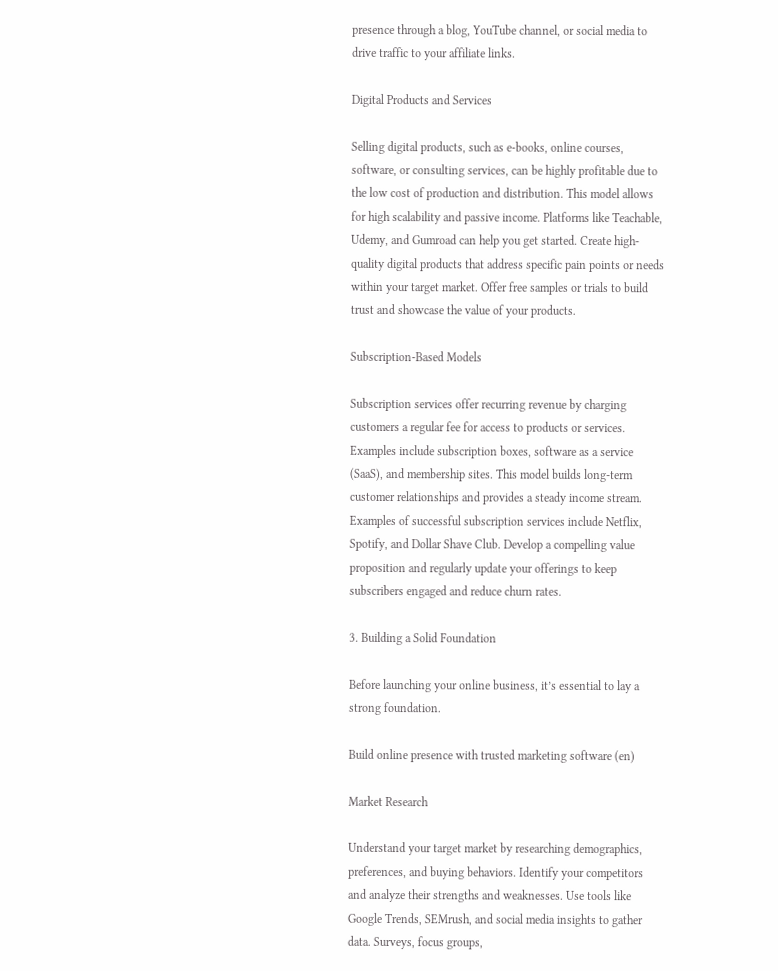presence through a blog, YouTube channel, or social media to drive traffic to your affiliate links.

Digital Products and Services

Selling digital products, such as e-books, online courses, software, or consulting services, can be highly profitable due to the low cost of production and distribution. This model allows for high scalability and passive income. Platforms like Teachable, Udemy, and Gumroad can help you get started. Create high-quality digital products that address specific pain points or needs within your target market. Offer free samples or trials to build trust and showcase the value of your products.

Subscription-Based Models

Subscription services offer recurring revenue by charging customers a regular fee for access to products or services. Examples include subscription boxes, software as a service (SaaS), and membership sites. This model builds long-term customer relationships and provides a steady income stream. Examples of successful subscription services include Netflix, Spotify, and Dollar Shave Club. Develop a compelling value proposition and regularly update your offerings to keep subscribers engaged and reduce churn rates.

3. Building a Solid Foundation

Before launching your online business, it’s essential to lay a strong foundation.

Build online presence with trusted marketing software (en)

Market Research

Understand your target market by researching demographics, preferences, and buying behaviors. Identify your competitors and analyze their strengths and weaknesses. Use tools like Google Trends, SEMrush, and social media insights to gather data. Surveys, focus groups,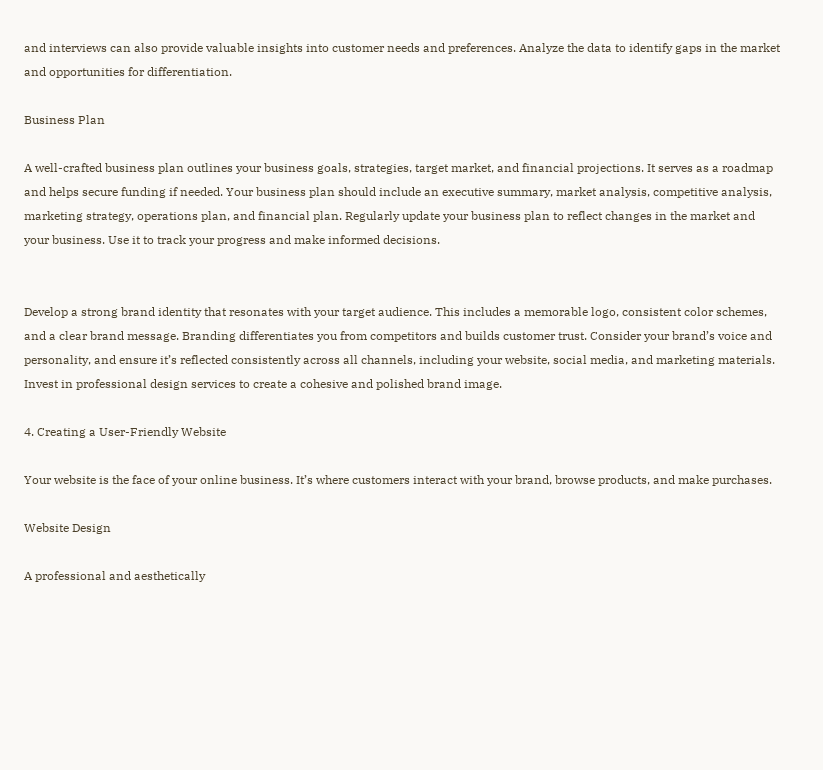and interviews can also provide valuable insights into customer needs and preferences. Analyze the data to identify gaps in the market and opportunities for differentiation.

Business Plan

A well-crafted business plan outlines your business goals, strategies, target market, and financial projections. It serves as a roadmap and helps secure funding if needed. Your business plan should include an executive summary, market analysis, competitive analysis, marketing strategy, operations plan, and financial plan. Regularly update your business plan to reflect changes in the market and your business. Use it to track your progress and make informed decisions.


Develop a strong brand identity that resonates with your target audience. This includes a memorable logo, consistent color schemes, and a clear brand message. Branding differentiates you from competitors and builds customer trust. Consider your brand’s voice and personality, and ensure it’s reflected consistently across all channels, including your website, social media, and marketing materials. Invest in professional design services to create a cohesive and polished brand image.

4. Creating a User-Friendly Website

Your website is the face of your online business. It’s where customers interact with your brand, browse products, and make purchases.

Website Design

A professional and aesthetically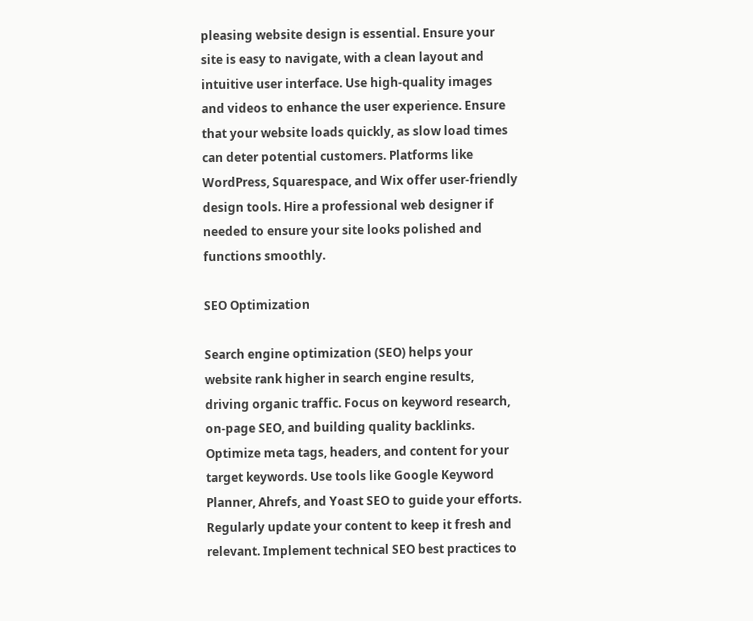pleasing website design is essential. Ensure your site is easy to navigate, with a clean layout and intuitive user interface. Use high-quality images and videos to enhance the user experience. Ensure that your website loads quickly, as slow load times can deter potential customers. Platforms like WordPress, Squarespace, and Wix offer user-friendly design tools. Hire a professional web designer if needed to ensure your site looks polished and functions smoothly.

SEO Optimization

Search engine optimization (SEO) helps your website rank higher in search engine results, driving organic traffic. Focus on keyword research, on-page SEO, and building quality backlinks. Optimize meta tags, headers, and content for your target keywords. Use tools like Google Keyword Planner, Ahrefs, and Yoast SEO to guide your efforts. Regularly update your content to keep it fresh and relevant. Implement technical SEO best practices to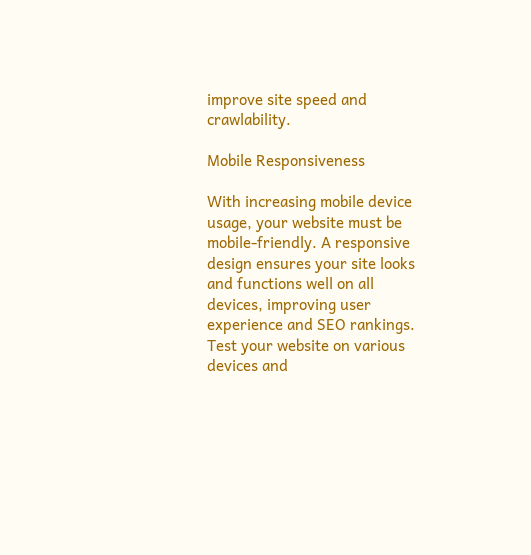improve site speed and crawlability.

Mobile Responsiveness

With increasing mobile device usage, your website must be mobile-friendly. A responsive design ensures your site looks and functions well on all devices, improving user experience and SEO rankings. Test your website on various devices and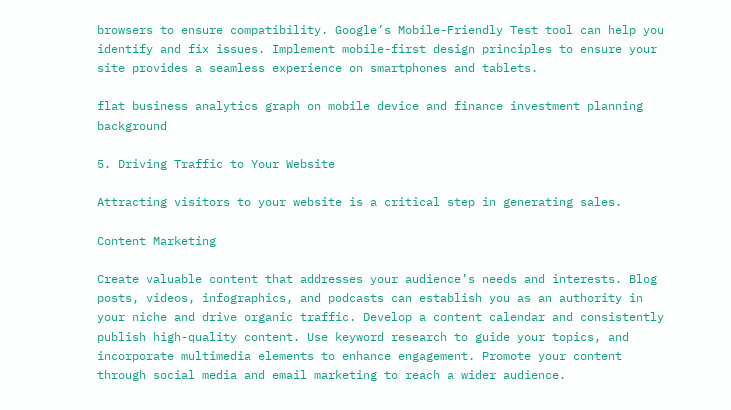browsers to ensure compatibility. Google’s Mobile-Friendly Test tool can help you identify and fix issues. Implement mobile-first design principles to ensure your site provides a seamless experience on smartphones and tablets.

flat business analytics graph on mobile device and finance investment planning background

5. Driving Traffic to Your Website

Attracting visitors to your website is a critical step in generating sales.

Content Marketing

Create valuable content that addresses your audience’s needs and interests. Blog posts, videos, infographics, and podcasts can establish you as an authority in your niche and drive organic traffic. Develop a content calendar and consistently publish high-quality content. Use keyword research to guide your topics, and incorporate multimedia elements to enhance engagement. Promote your content through social media and email marketing to reach a wider audience.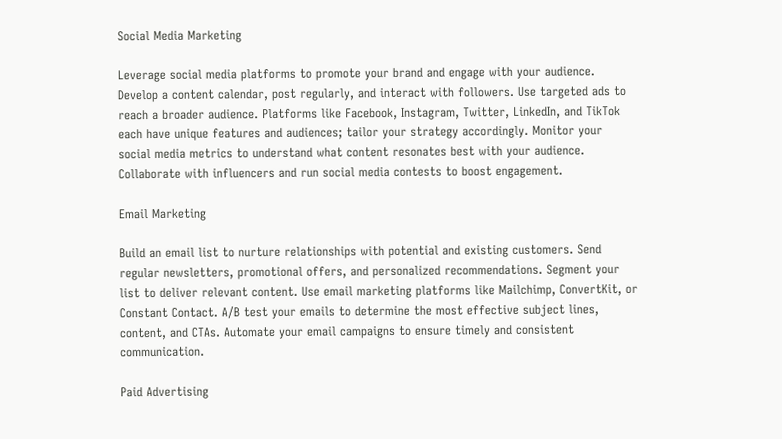Social Media Marketing

Leverage social media platforms to promote your brand and engage with your audience. Develop a content calendar, post regularly, and interact with followers. Use targeted ads to reach a broader audience. Platforms like Facebook, Instagram, Twitter, LinkedIn, and TikTok each have unique features and audiences; tailor your strategy accordingly. Monitor your social media metrics to understand what content resonates best with your audience. Collaborate with influencers and run social media contests to boost engagement.

Email Marketing

Build an email list to nurture relationships with potential and existing customers. Send regular newsletters, promotional offers, and personalized recommendations. Segment your list to deliver relevant content. Use email marketing platforms like Mailchimp, ConvertKit, or Constant Contact. A/B test your emails to determine the most effective subject lines, content, and CTAs. Automate your email campaigns to ensure timely and consistent communication.

Paid Advertising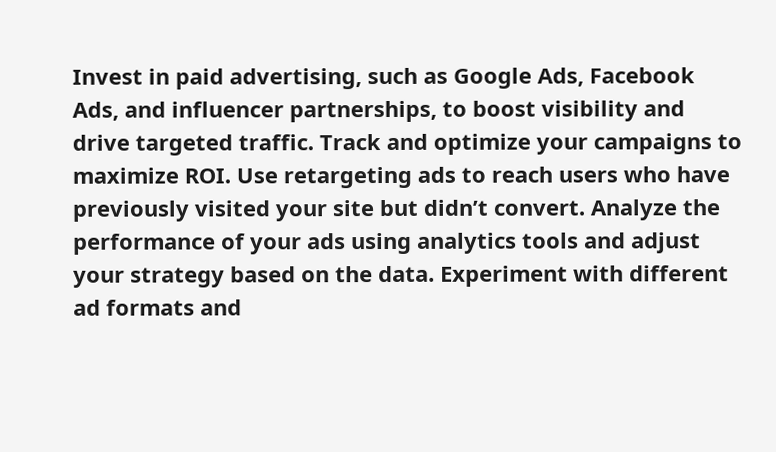Invest in paid advertising, such as Google Ads, Facebook Ads, and influencer partnerships, to boost visibility and drive targeted traffic. Track and optimize your campaigns to maximize ROI. Use retargeting ads to reach users who have previously visited your site but didn’t convert. Analyze the performance of your ads using analytics tools and adjust your strategy based on the data. Experiment with different ad formats and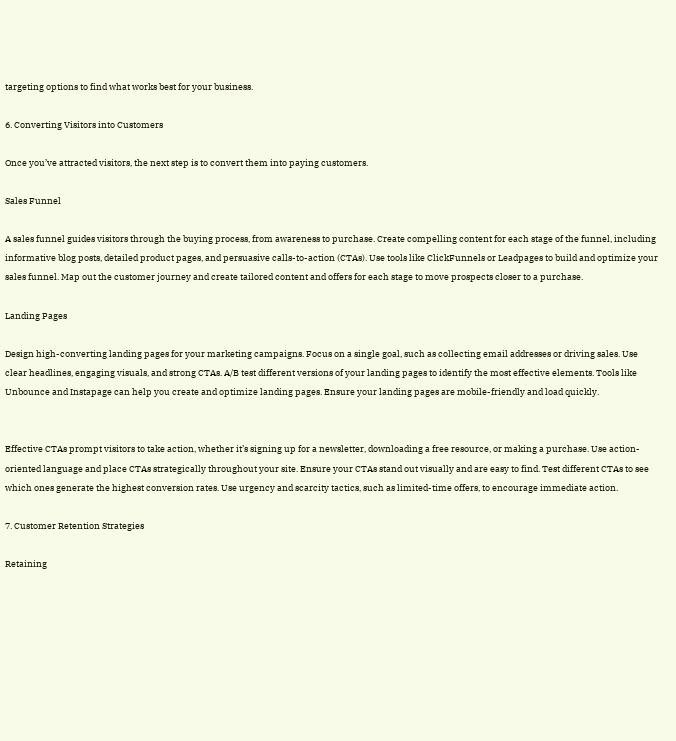targeting options to find what works best for your business.

6. Converting Visitors into Customers

Once you’ve attracted visitors, the next step is to convert them into paying customers.

Sales Funnel

A sales funnel guides visitors through the buying process, from awareness to purchase. Create compelling content for each stage of the funnel, including informative blog posts, detailed product pages, and persuasive calls-to-action (CTAs). Use tools like ClickFunnels or Leadpages to build and optimize your sales funnel. Map out the customer journey and create tailored content and offers for each stage to move prospects closer to a purchase.

Landing Pages

Design high-converting landing pages for your marketing campaigns. Focus on a single goal, such as collecting email addresses or driving sales. Use clear headlines, engaging visuals, and strong CTAs. A/B test different versions of your landing pages to identify the most effective elements. Tools like Unbounce and Instapage can help you create and optimize landing pages. Ensure your landing pages are mobile-friendly and load quickly.


Effective CTAs prompt visitors to take action, whether it’s signing up for a newsletter, downloading a free resource, or making a purchase. Use action-oriented language and place CTAs strategically throughout your site. Ensure your CTAs stand out visually and are easy to find. Test different CTAs to see which ones generate the highest conversion rates. Use urgency and scarcity tactics, such as limited-time offers, to encourage immediate action.

7. Customer Retention Strategies

Retaining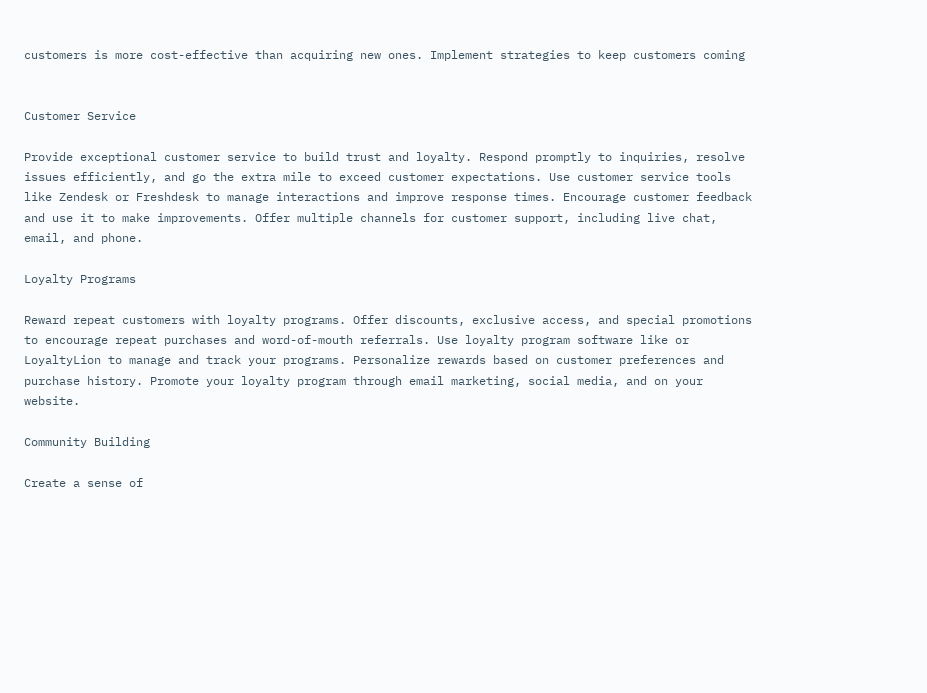customers is more cost-effective than acquiring new ones. Implement strategies to keep customers coming


Customer Service

Provide exceptional customer service to build trust and loyalty. Respond promptly to inquiries, resolve issues efficiently, and go the extra mile to exceed customer expectations. Use customer service tools like Zendesk or Freshdesk to manage interactions and improve response times. Encourage customer feedback and use it to make improvements. Offer multiple channels for customer support, including live chat, email, and phone.

Loyalty Programs

Reward repeat customers with loyalty programs. Offer discounts, exclusive access, and special promotions to encourage repeat purchases and word-of-mouth referrals. Use loyalty program software like or LoyaltyLion to manage and track your programs. Personalize rewards based on customer preferences and purchase history. Promote your loyalty program through email marketing, social media, and on your website.

Community Building

Create a sense of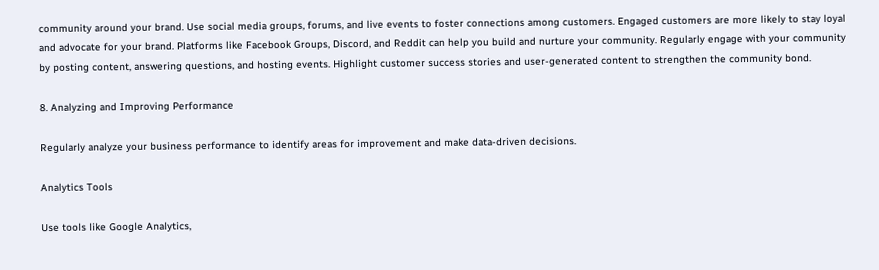community around your brand. Use social media groups, forums, and live events to foster connections among customers. Engaged customers are more likely to stay loyal and advocate for your brand. Platforms like Facebook Groups, Discord, and Reddit can help you build and nurture your community. Regularly engage with your community by posting content, answering questions, and hosting events. Highlight customer success stories and user-generated content to strengthen the community bond.

8. Analyzing and Improving Performance

Regularly analyze your business performance to identify areas for improvement and make data-driven decisions.

Analytics Tools

Use tools like Google Analytics,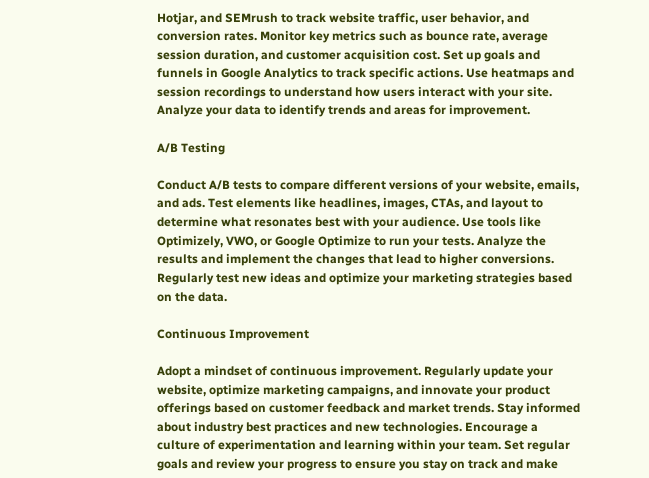Hotjar, and SEMrush to track website traffic, user behavior, and conversion rates. Monitor key metrics such as bounce rate, average session duration, and customer acquisition cost. Set up goals and funnels in Google Analytics to track specific actions. Use heatmaps and session recordings to understand how users interact with your site. Analyze your data to identify trends and areas for improvement.

A/B Testing

Conduct A/B tests to compare different versions of your website, emails, and ads. Test elements like headlines, images, CTAs, and layout to determine what resonates best with your audience. Use tools like Optimizely, VWO, or Google Optimize to run your tests. Analyze the results and implement the changes that lead to higher conversions. Regularly test new ideas and optimize your marketing strategies based on the data.

Continuous Improvement

Adopt a mindset of continuous improvement. Regularly update your website, optimize marketing campaigns, and innovate your product offerings based on customer feedback and market trends. Stay informed about industry best practices and new technologies. Encourage a culture of experimentation and learning within your team. Set regular goals and review your progress to ensure you stay on track and make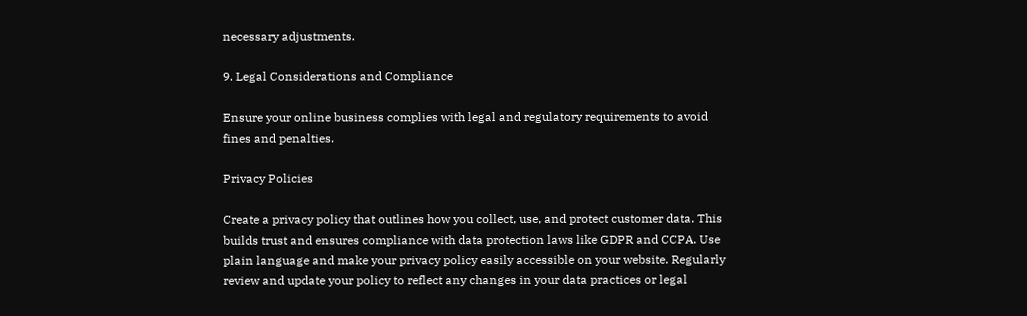necessary adjustments.

9. Legal Considerations and Compliance

Ensure your online business complies with legal and regulatory requirements to avoid fines and penalties.

Privacy Policies

Create a privacy policy that outlines how you collect, use, and protect customer data. This builds trust and ensures compliance with data protection laws like GDPR and CCPA. Use plain language and make your privacy policy easily accessible on your website. Regularly review and update your policy to reflect any changes in your data practices or legal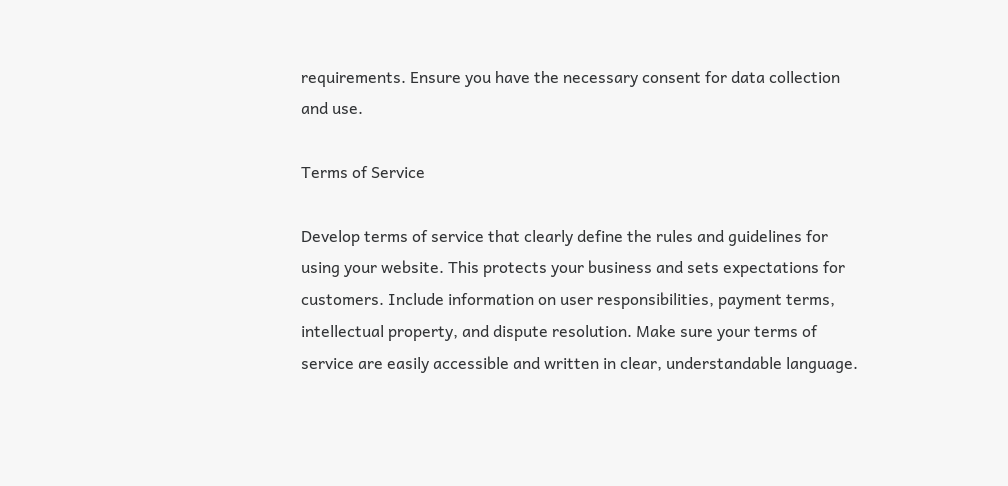requirements. Ensure you have the necessary consent for data collection and use.

Terms of Service

Develop terms of service that clearly define the rules and guidelines for using your website. This protects your business and sets expectations for customers. Include information on user responsibilities, payment terms, intellectual property, and dispute resolution. Make sure your terms of service are easily accessible and written in clear, understandable language.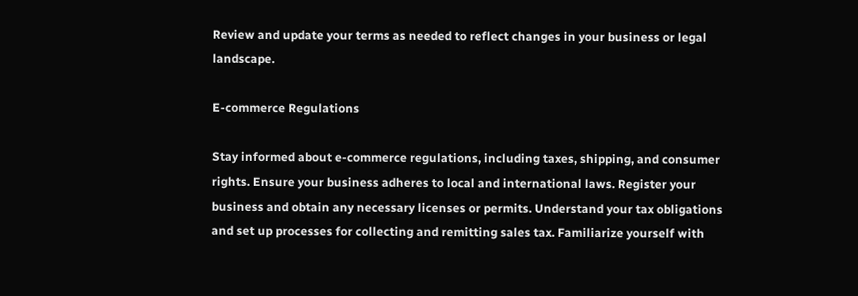Review and update your terms as needed to reflect changes in your business or legal landscape.

E-commerce Regulations

Stay informed about e-commerce regulations, including taxes, shipping, and consumer rights. Ensure your business adheres to local and international laws. Register your business and obtain any necessary licenses or permits. Understand your tax obligations and set up processes for collecting and remitting sales tax. Familiarize yourself with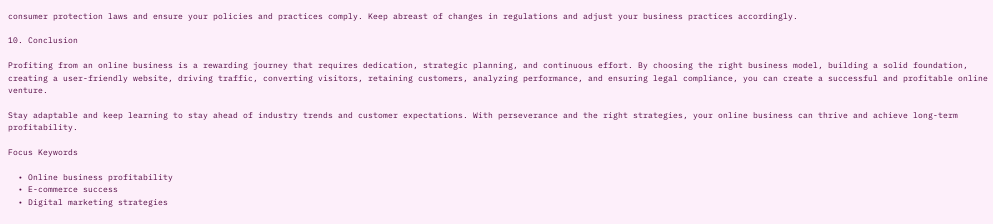consumer protection laws and ensure your policies and practices comply. Keep abreast of changes in regulations and adjust your business practices accordingly.

10. Conclusion

Profiting from an online business is a rewarding journey that requires dedication, strategic planning, and continuous effort. By choosing the right business model, building a solid foundation, creating a user-friendly website, driving traffic, converting visitors, retaining customers, analyzing performance, and ensuring legal compliance, you can create a successful and profitable online venture.

Stay adaptable and keep learning to stay ahead of industry trends and customer expectations. With perseverance and the right strategies, your online business can thrive and achieve long-term profitability.

Focus Keywords

  • Online business profitability
  • E-commerce success
  • Digital marketing strategies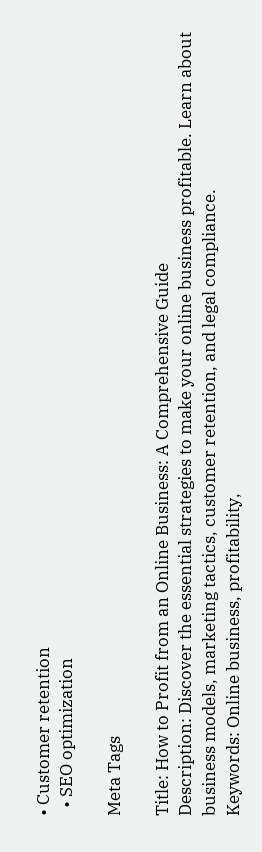• Customer retention
  • SEO optimization

Meta Tags

Title: How to Profit from an Online Business: A Comprehensive Guide
Description: Discover the essential strategies to make your online business profitable. Learn about business models, marketing tactics, customer retention, and legal compliance.
Keywords: Online business, profitability,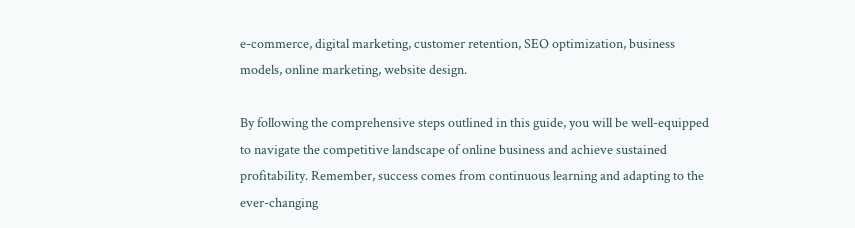e-commerce, digital marketing, customer retention, SEO optimization, business models, online marketing, website design.

By following the comprehensive steps outlined in this guide, you will be well-equipped to navigate the competitive landscape of online business and achieve sustained profitability. Remember, success comes from continuous learning and adapting to the ever-changing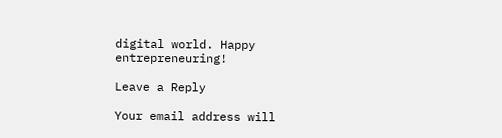digital world. Happy entrepreneuring!

Leave a Reply

Your email address will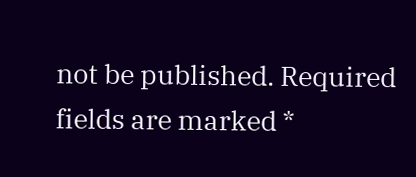not be published. Required fields are marked *